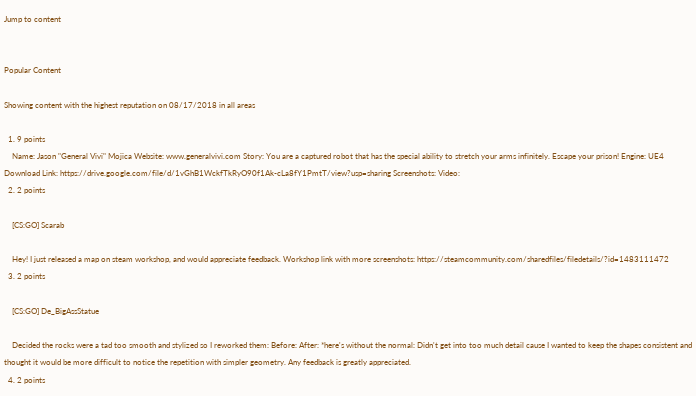Jump to content


Popular Content

Showing content with the highest reputation on 08/17/2018 in all areas

  1. 9 points
    Name: Jason "General Vivi" Mojica Website: www.generalvivi.com Story: You are a captured robot that has the special ability to stretch your arms infinitely. Escape your prison! Engine: UE4 Download Link: https://drive.google.com/file/d/1vGhB1WckfTkRyO90f1Ak-cLa8fY1PmtT/view?usp=sharing Screenshots: Video:
  2. 2 points

    [CS:GO] Scarab

    Hey! I just released a map on steam workshop, and would appreciate feedback. Workshop link with more screenshots: https://steamcommunity.com/sharedfiles/filedetails/?id=1483111472
  3. 2 points

    [CS:GO] De_BigAssStatue

    Decided the rocks were a tad too smooth and stylized so I reworked them: Before: After: *here's without the normal: Didn't get into too much detail cause I wanted to keep the shapes consistent and thought it would be more difficult to notice the repetition with simpler geometry. Any feedback is greatly appreciated.
  4. 2 points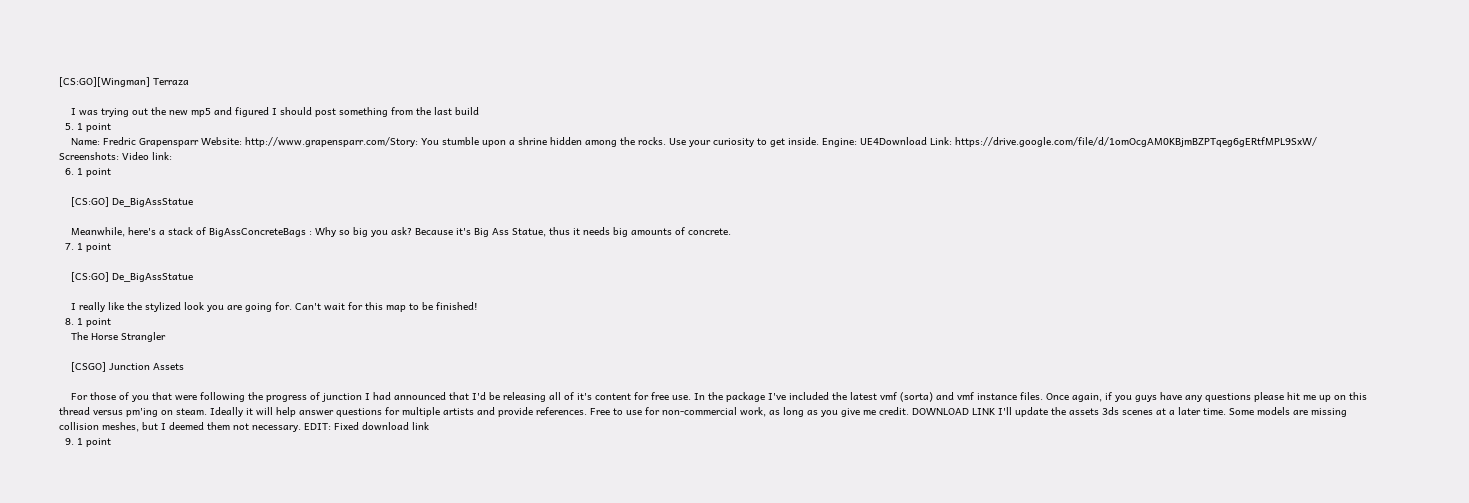[CS:GO][Wingman] Terraza

    I was trying out the new mp5 and figured I should post something from the last build
  5. 1 point
    Name: Fredric Grapensparr Website: http://www.grapensparr.com/Story: You stumble upon a shrine hidden among the rocks. Use your curiosity to get inside. Engine: UE4Download Link: https://drive.google.com/file/d/1omOcgAM0KBjmBZPTqeg6gERtfMPL9SxW/ Screenshots: Video link:
  6. 1 point

    [CS:GO] De_BigAssStatue

    Meanwhile, here's a stack of BigAssConcreteBags : Why so big you ask? Because it's Big Ass Statue, thus it needs big amounts of concrete.
  7. 1 point

    [CS:GO] De_BigAssStatue

    I really like the stylized look you are going for. Can't wait for this map to be finished!
  8. 1 point
    The Horse Strangler

    [CSGO] Junction Assets

    For those of you that were following the progress of junction I had announced that I'd be releasing all of it's content for free use. In the package I've included the latest vmf (sorta) and vmf instance files. Once again, if you guys have any questions please hit me up on this thread versus pm'ing on steam. Ideally it will help answer questions for multiple artists and provide references. Free to use for non-commercial work, as long as you give me credit. DOWNLOAD LINK I'll update the assets 3ds scenes at a later time. Some models are missing collision meshes, but I deemed them not necessary. EDIT: Fixed download link
  9. 1 point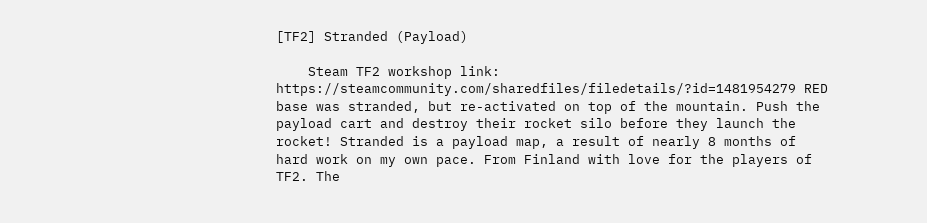[TF2] Stranded (Payload)

    Steam TF2 workshop link: https://steamcommunity.com/sharedfiles/filedetails/?id=1481954279 RED base was stranded, but re-activated on top of the mountain. Push the payload cart and destroy their rocket silo before they launch the rocket! Stranded is a payload map, a result of nearly 8 months of hard work on my own pace. From Finland with love for the players of TF2. The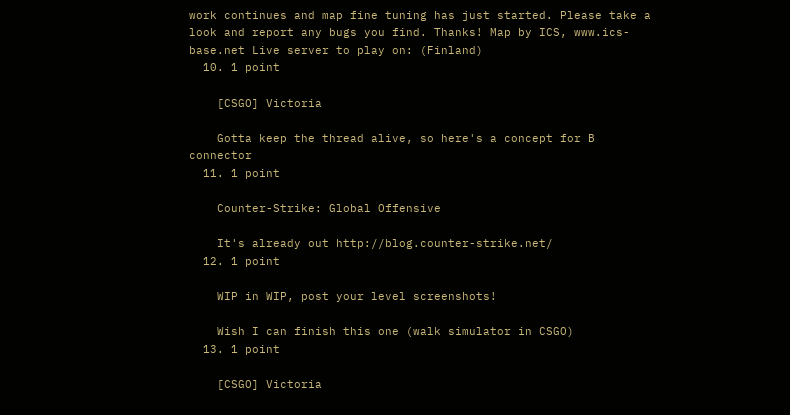work continues and map fine tuning has just started. Please take a look and report any bugs you find. Thanks! Map by ICS, www.ics-base.net Live server to play on: (Finland)
  10. 1 point

    [CSGO] Victoria

    Gotta keep the thread alive, so here's a concept for B connector
  11. 1 point

    Counter-Strike: Global Offensive

    It's already out http://blog.counter-strike.net/
  12. 1 point

    WIP in WIP, post your level screenshots!

    Wish I can finish this one (walk simulator in CSGO)
  13. 1 point

    [CSGO] Victoria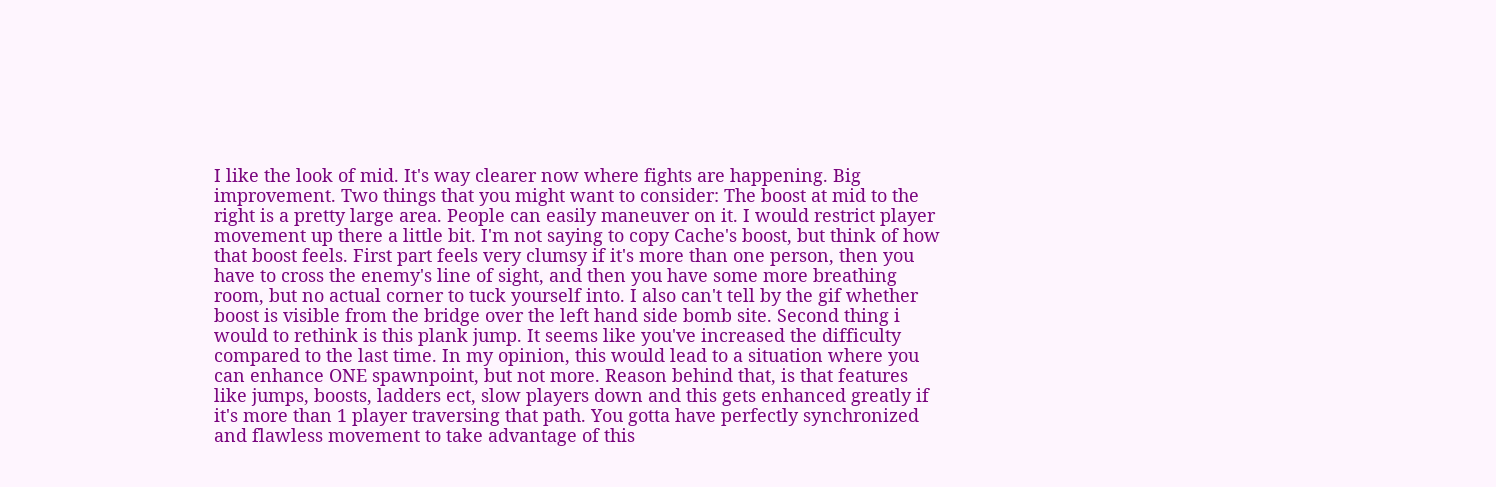I like the look of mid. It's way clearer now where fights are happening. Big improvement. Two things that you might want to consider: The boost at mid to the right is a pretty large area. People can easily maneuver on it. I would restrict player movement up there a little bit. I'm not saying to copy Cache's boost, but think of how that boost feels. First part feels very clumsy if it's more than one person, then you have to cross the enemy's line of sight, and then you have some more breathing room, but no actual corner to tuck yourself into. I also can't tell by the gif whether boost is visible from the bridge over the left hand side bomb site. Second thing i would to rethink is this plank jump. It seems like you've increased the difficulty compared to the last time. In my opinion, this would lead to a situation where you can enhance ONE spawnpoint, but not more. Reason behind that, is that features like jumps, boosts, ladders ect, slow players down and this gets enhanced greatly if it's more than 1 player traversing that path. You gotta have perfectly synchronized and flawless movement to take advantage of this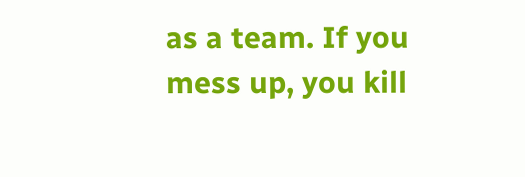as a team. If you mess up, you kill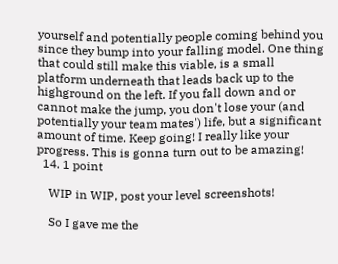yourself and potentially people coming behind you since they bump into your falling model. One thing that could still make this viable, is a small platform underneath that leads back up to the highground on the left. If you fall down and or cannot make the jump, you don't lose your (and potentially your team mates') life, but a significant amount of time. Keep going! I really like your progress. This is gonna turn out to be amazing!
  14. 1 point

    WIP in WIP, post your level screenshots!

    So I gave me the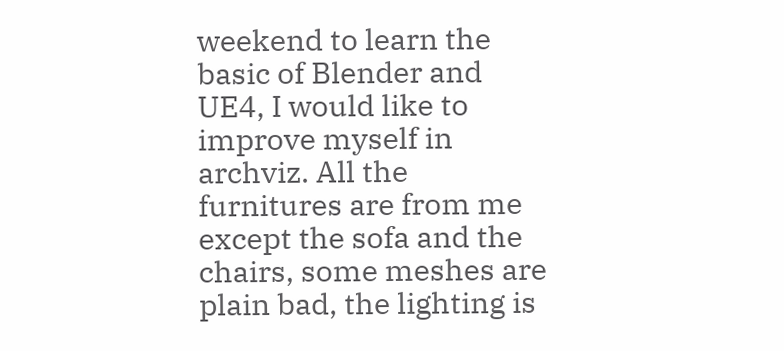weekend to learn the basic of Blender and UE4, I would like to improve myself in archviz. All the furnitures are from me except the sofa and the chairs, some meshes are plain bad, the lighting is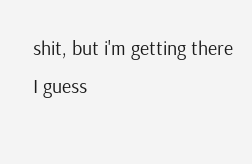shit, but i'm getting there I guess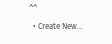^^
  • Create New...